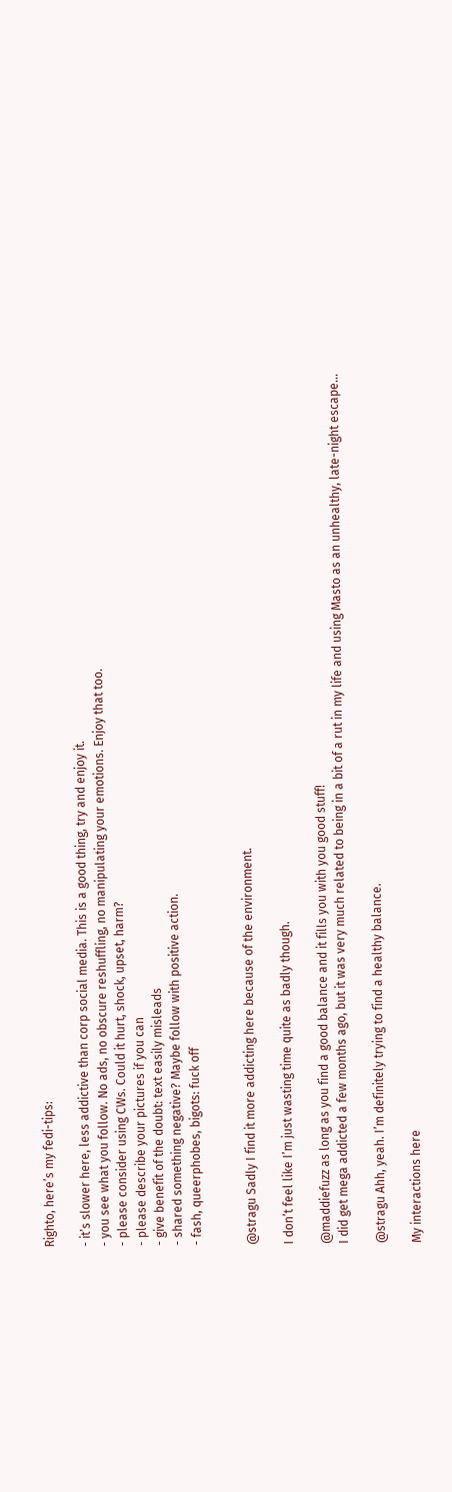Righto, here’s my fedi-tips:

- it’s slower here, less addictive than corp social media. This is a good thing, try and enjoy it.
- you see what you follow. No ads, no obscure reshuffling, no manipulating your emotions. Enjoy that too.
- please consider using CWs. Could it hurt, shock, upset, harm?
- please describe your pictures if you can
- give benefit of the doubt: text easily misleads
- shared something negative? Maybe follow with positive action.
- fash, queerphobes, bigots: fuck off


@stragu Sadly I find it more addicting here because of the environment.

I don’t feel like I’m just wasting time quite as badly though.

@maddiefuzz as long as you find a good balance and it fills you with you good stuff!
I did get mega addicted a few months ago, but it was very much related to being in a bit of a rut in my life and using Masto as an unhealthy, late-night escape…

@stragu Ahh, yeah. I’m definitely trying to find a healthy balance.

My interactions here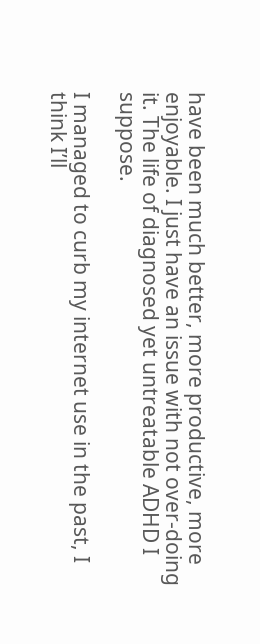have been much better, more productive, more enjoyable. I just have an issue with not over-doing it. The life of diagnosed yet untreatable ADHD I suppose.

I managed to curb my internet use in the past, I think I’ll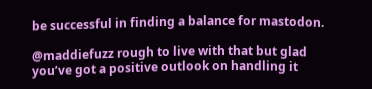be successful in finding a balance for mastodon.

@maddiefuzz rough to live with that but glad you’ve got a positive outlook on handling it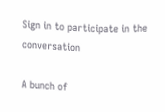Sign in to participate in the conversation

A bunch of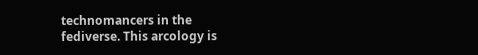technomancers in the fediverse. This arcology is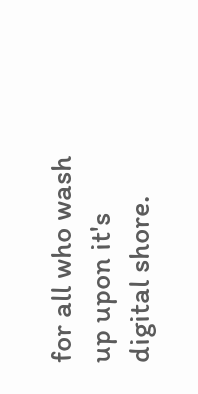for all who wash up upon it's digital shore.